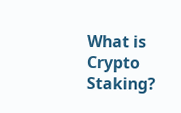What is Crypto Staking?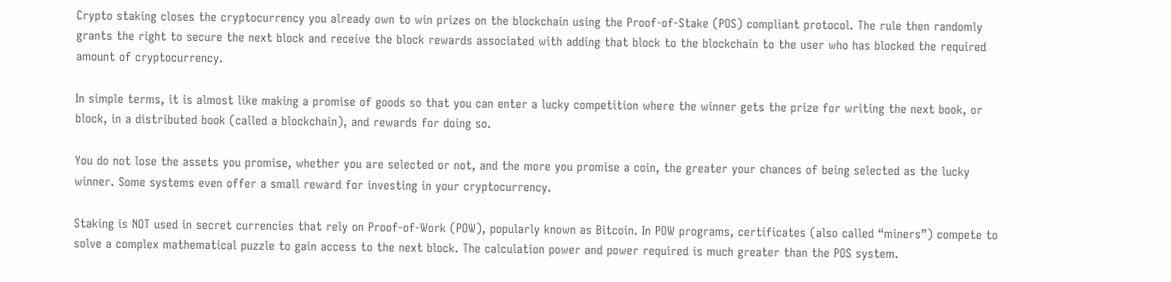Crypto staking closes the cryptocurrency you already own to win prizes on the blockchain using the Proof-of-Stake (POS) compliant protocol. The rule then randomly grants the right to secure the next block and receive the block rewards associated with adding that block to the blockchain to the user who has blocked the required amount of cryptocurrency.

In simple terms, it is almost like making a promise of goods so that you can enter a lucky competition where the winner gets the prize for writing the next book, or block, in a distributed book (called a blockchain), and rewards for doing so.

You do not lose the assets you promise, whether you are selected or not, and the more you promise a coin, the greater your chances of being selected as the lucky winner. Some systems even offer a small reward for investing in your cryptocurrency.

Staking is NOT used in secret currencies that rely on Proof-of-Work (POW), popularly known as Bitcoin. In POW programs, certificates (also called “miners”) compete to solve a complex mathematical puzzle to gain access to the next block. The calculation power and power required is much greater than the POS system.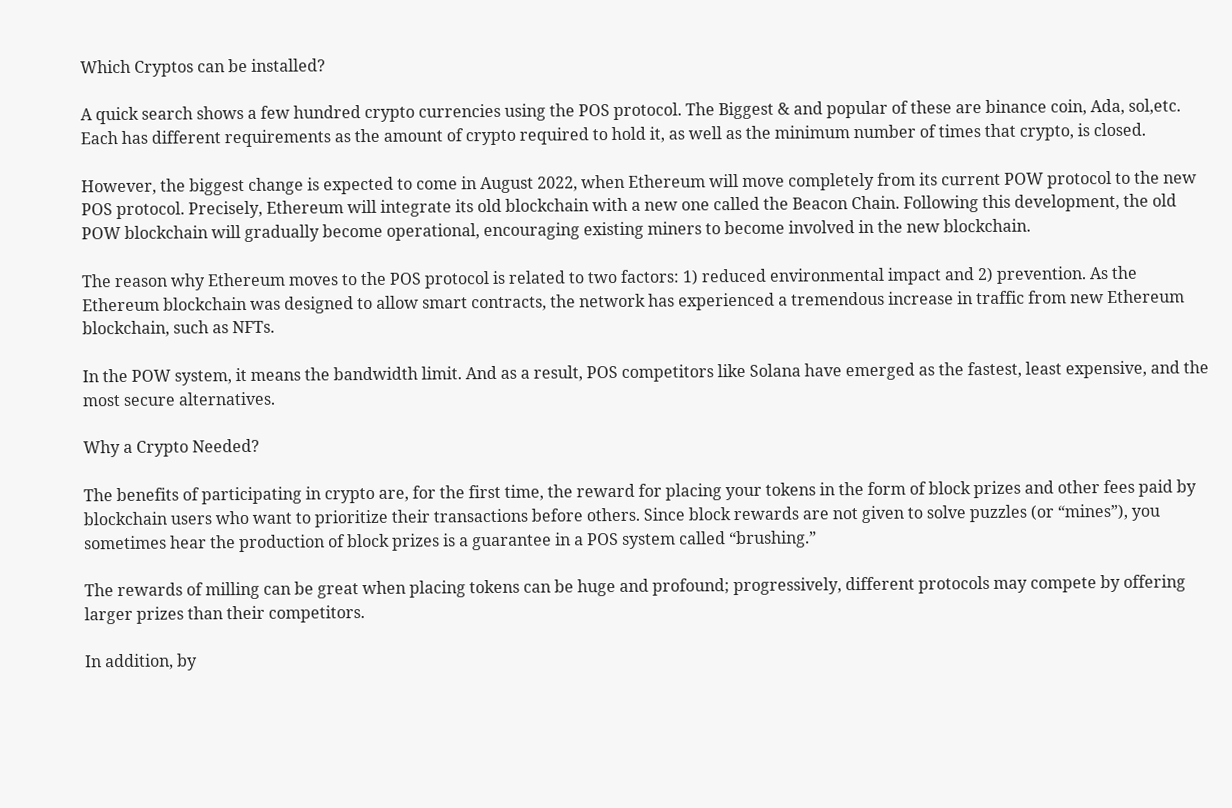Which Cryptos can be installed?

A quick search shows a few hundred crypto currencies using the POS protocol. The Biggest & and popular of these are binance coin, Ada, sol,etc. Each has different requirements as the amount of crypto required to hold it, as well as the minimum number of times that crypto, is closed.

However, the biggest change is expected to come in August 2022, when Ethereum will move completely from its current POW protocol to the new POS protocol. Precisely, Ethereum will integrate its old blockchain with a new one called the Beacon Chain. Following this development, the old POW blockchain will gradually become operational, encouraging existing miners to become involved in the new blockchain.

The reason why Ethereum moves to the POS protocol is related to two factors: 1) reduced environmental impact and 2) prevention. As the Ethereum blockchain was designed to allow smart contracts, the network has experienced a tremendous increase in traffic from new Ethereum blockchain, such as NFTs.

In the POW system, it means the bandwidth limit. And as a result, POS competitors like Solana have emerged as the fastest, least expensive, and the most secure alternatives.

Why a Crypto Needed?

The benefits of participating in crypto are, for the first time, the reward for placing your tokens in the form of block prizes and other fees paid by blockchain users who want to prioritize their transactions before others. Since block rewards are not given to solve puzzles (or “mines”), you sometimes hear the production of block prizes is a guarantee in a POS system called “brushing.”

The rewards of milling can be great when placing tokens can be huge and profound; progressively, different protocols may compete by offering larger prizes than their competitors.

In addition, by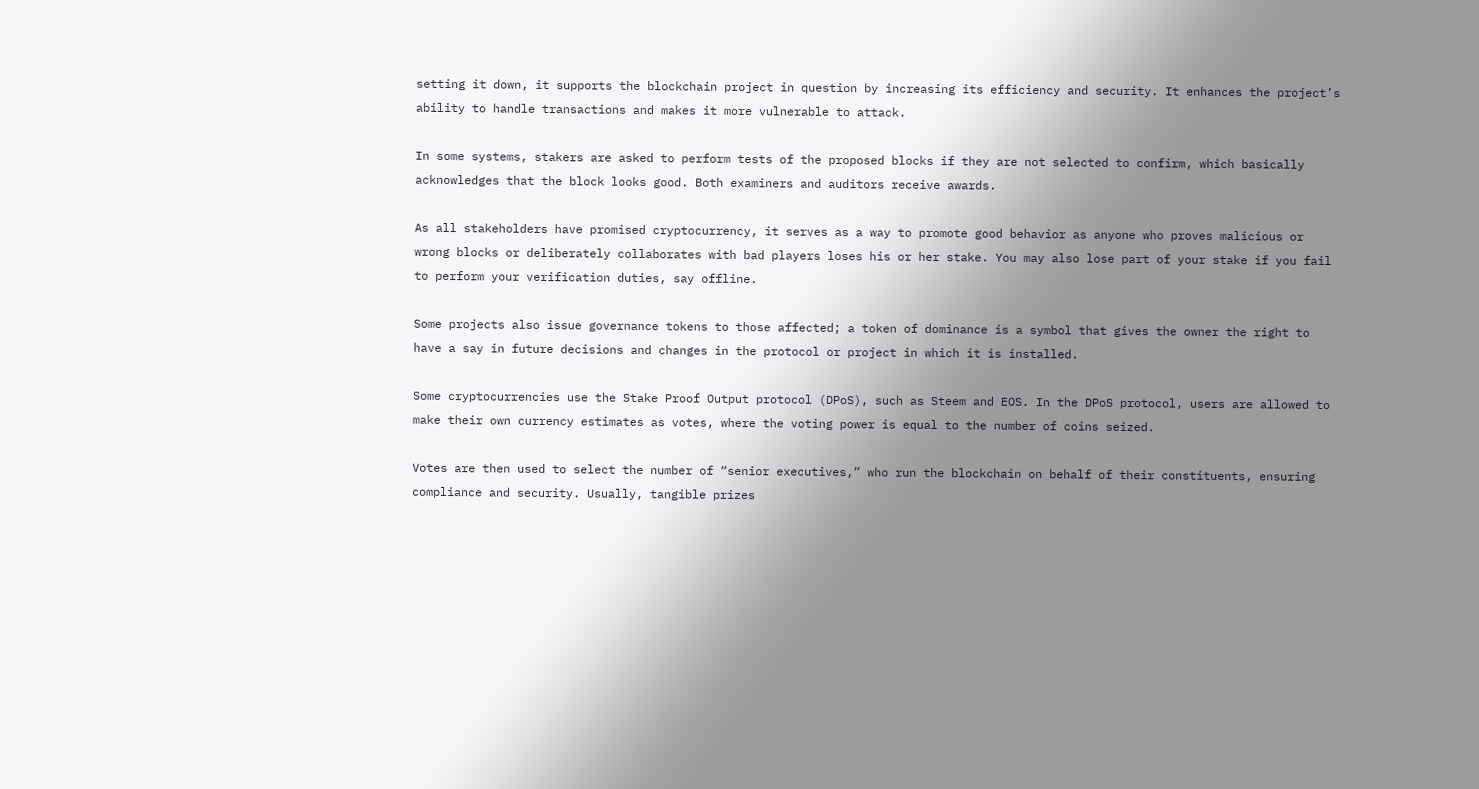setting it down, it supports the blockchain project in question by increasing its efficiency and security. It enhances the project’s ability to handle transactions and makes it more vulnerable to attack.

In some systems, stakers are asked to perform tests of the proposed blocks if they are not selected to confirm, which basically acknowledges that the block looks good. Both examiners and auditors receive awards.

As all stakeholders have promised cryptocurrency, it serves as a way to promote good behavior as anyone who proves malicious or wrong blocks or deliberately collaborates with bad players loses his or her stake. You may also lose part of your stake if you fail to perform your verification duties, say offline.

Some projects also issue governance tokens to those affected; a token of dominance is a symbol that gives the owner the right to have a say in future decisions and changes in the protocol or project in which it is installed.

Some cryptocurrencies use the Stake Proof Output protocol (DPoS), such as Steem and EOS. In the DPoS protocol, users are allowed to make their own currency estimates as votes, where the voting power is equal to the number of coins seized.

Votes are then used to select the number of “senior executives,” who run the blockchain on behalf of their constituents, ensuring compliance and security. Usually, tangible prizes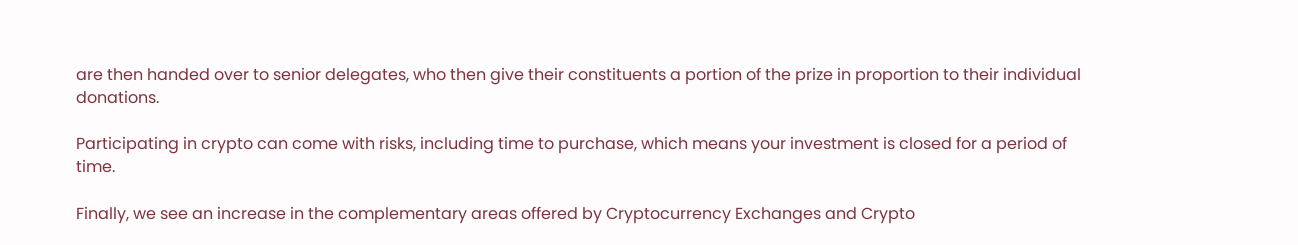are then handed over to senior delegates, who then give their constituents a portion of the prize in proportion to their individual donations.

Participating in crypto can come with risks, including time to purchase, which means your investment is closed for a period of time.

Finally, we see an increase in the complementary areas offered by Cryptocurrency Exchanges and Crypto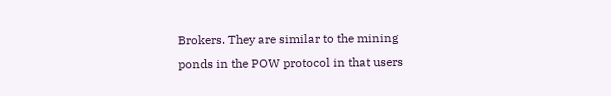Brokers. They are similar to the mining ponds in the POW protocol in that users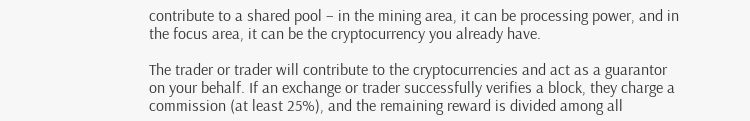contribute to a shared pool – in the mining area, it can be processing power, and in the focus area, it can be the cryptocurrency you already have.

The trader or trader will contribute to the cryptocurrencies and act as a guarantor on your behalf. If an exchange or trader successfully verifies a block, they charge a commission (at least 25%), and the remaining reward is divided among all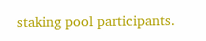staking pool participants.